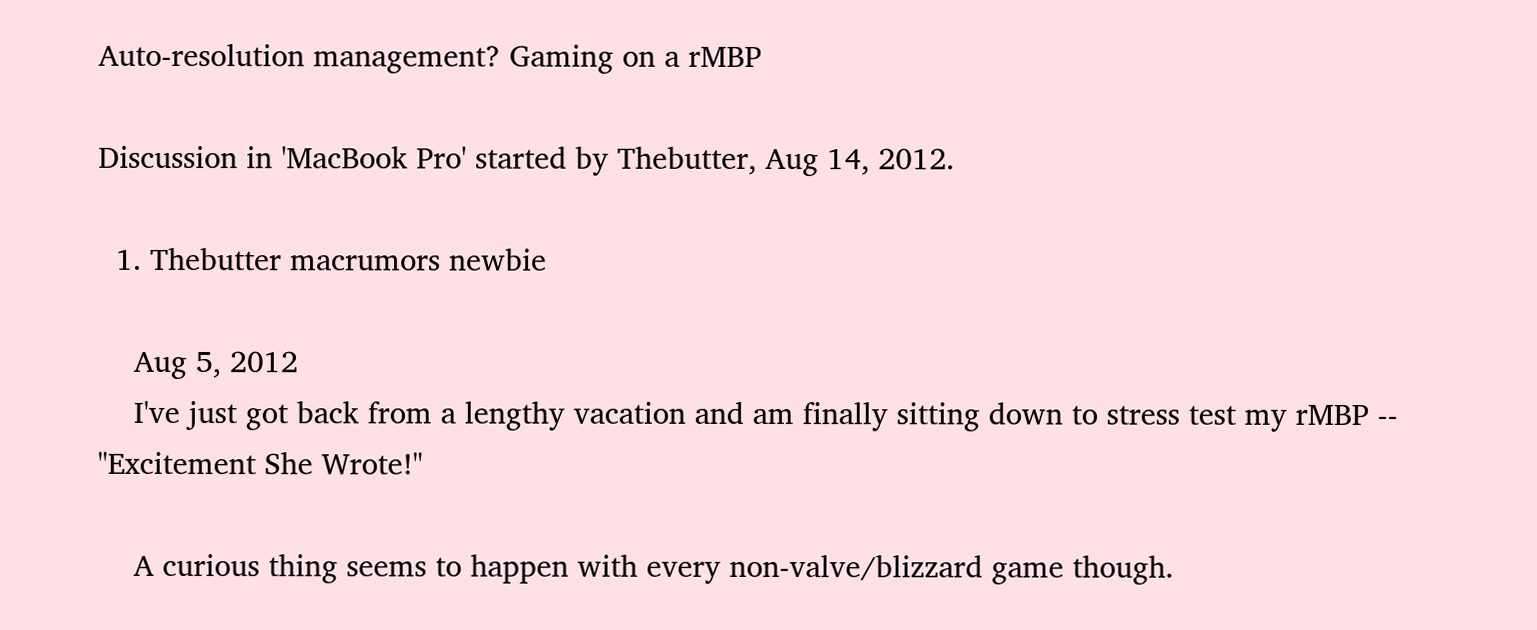Auto-resolution management? Gaming on a rMBP

Discussion in 'MacBook Pro' started by Thebutter, Aug 14, 2012.

  1. Thebutter macrumors newbie

    Aug 5, 2012
    I've just got back from a lengthy vacation and am finally sitting down to stress test my rMBP -- "Excitement She Wrote!"

    A curious thing seems to happen with every non-valve/blizzard game though.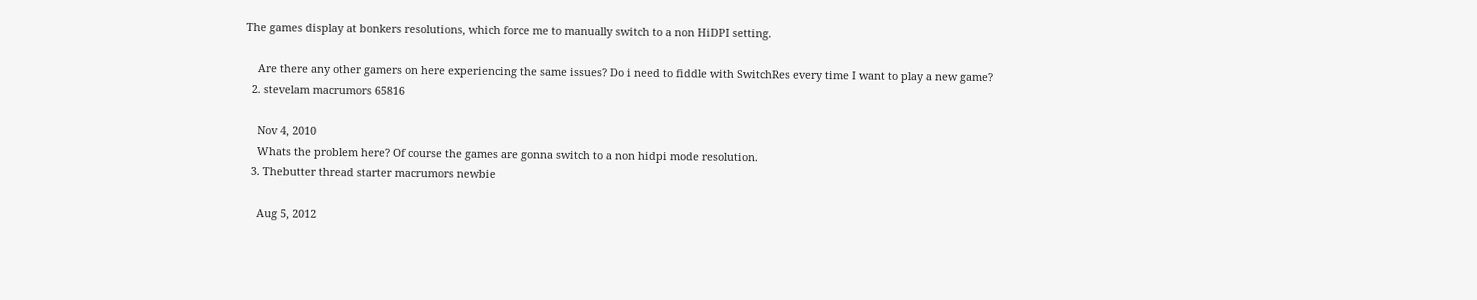The games display at bonkers resolutions, which force me to manually switch to a non HiDPI setting.

    Are there any other gamers on here experiencing the same issues? Do i need to fiddle with SwitchRes every time I want to play a new game?
  2. stevelam macrumors 65816

    Nov 4, 2010
    Whats the problem here? Of course the games are gonna switch to a non hidpi mode resolution.
  3. Thebutter thread starter macrumors newbie

    Aug 5, 2012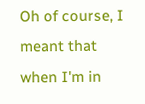Oh of course, I meant that when I'm in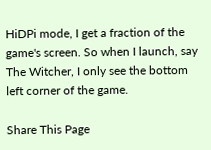HiDPi mode, I get a fraction of the game's screen. So when I launch, say The Witcher, I only see the bottom left corner of the game.

Share This Page